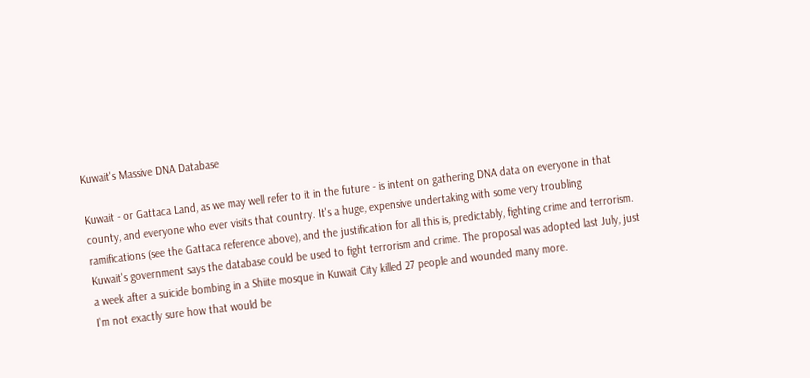Kuwait's Massive DNA Database

Kuwait - or Gattaca Land, as we may well refer to it in the future - is intent on gathering DNA data on everyone in that county, and everyone who ever visits that country. It's a huge, expensive undertaking with some very troubling ramifications (see the Gattaca reference above), and the justification for all this is, predictably, fighting crime and terrorism.
Kuwait's government says the database could be used to fight terrorism and crime. The proposal was adopted last July, just a week after a suicide bombing in a Shiite mosque in Kuwait City killed 27 people and wounded many more.
I'm not exactly sure how that would be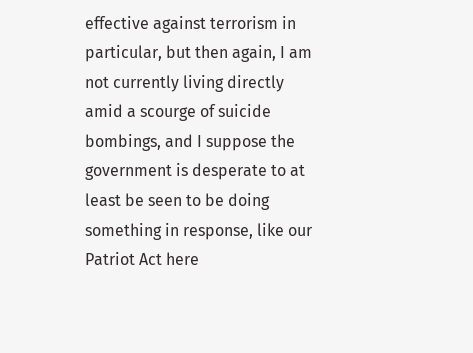effective against terrorism in particular, but then again, I am not currently living directly amid a scourge of suicide bombings, and I suppose the government is desperate to at least be seen to be doing something in response, like our Patriot Act here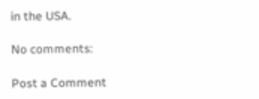in the USA.

No comments:

Post a Comment